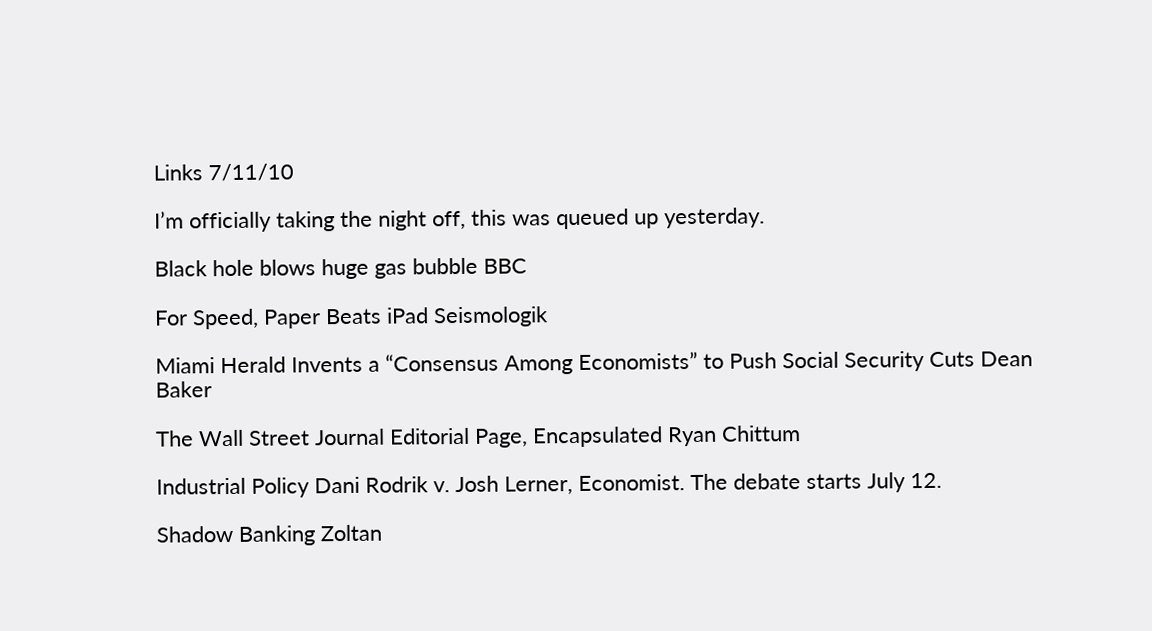Links 7/11/10

I’m officially taking the night off, this was queued up yesterday.

Black hole blows huge gas bubble BBC

For Speed, Paper Beats iPad Seismologik

Miami Herald Invents a “Consensus Among Economists” to Push Social Security Cuts Dean Baker

The Wall Street Journal Editorial Page, Encapsulated Ryan Chittum

Industrial Policy Dani Rodrik v. Josh Lerner, Economist. The debate starts July 12.

Shadow Banking Zoltan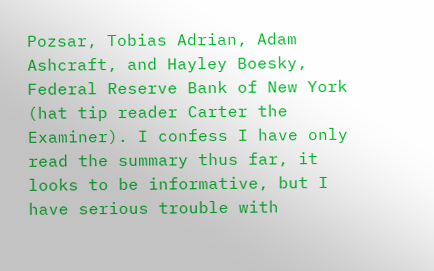Pozsar, Tobias Adrian, Adam Ashcraft, and Hayley Boesky, Federal Reserve Bank of New York (hat tip reader Carter the Examiner). I confess I have only read the summary thus far, it looks to be informative, but I have serious trouble with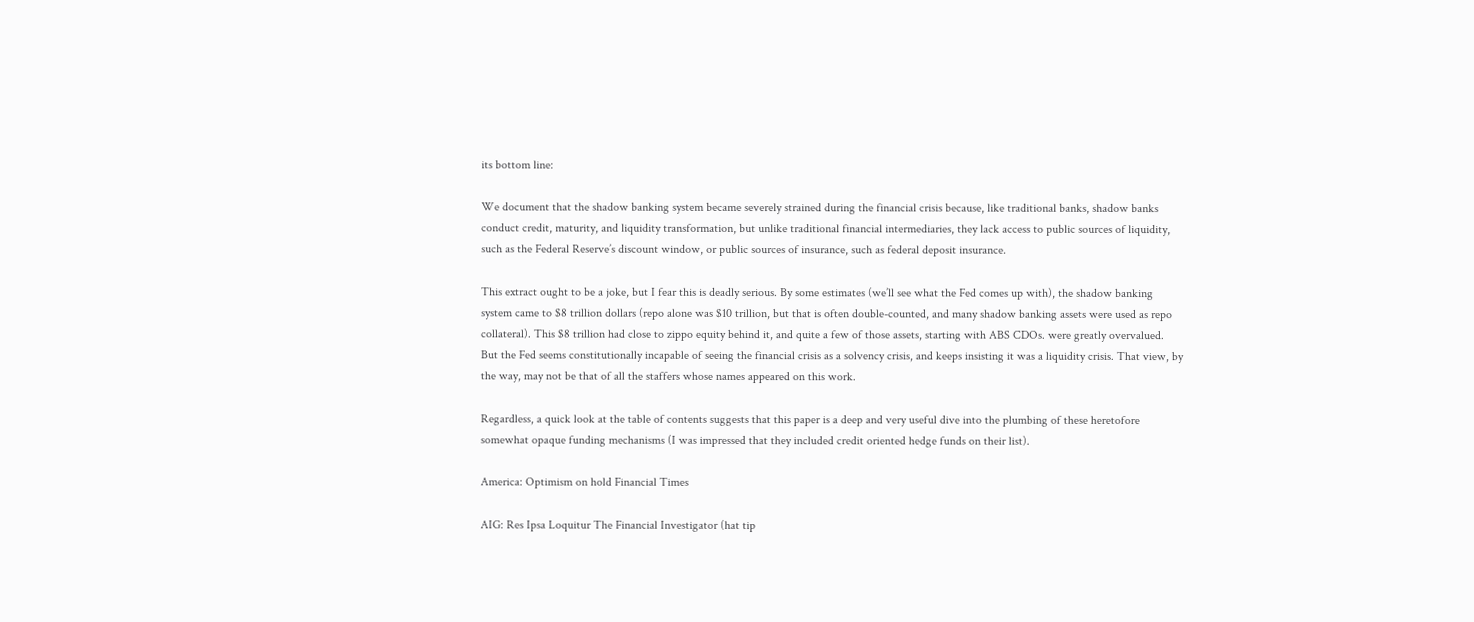its bottom line:

We document that the shadow banking system became severely strained during the financial crisis because, like traditional banks, shadow banks conduct credit, maturity, and liquidity transformation, but unlike traditional financial intermediaries, they lack access to public sources of liquidity, such as the Federal Reserve’s discount window, or public sources of insurance, such as federal deposit insurance.

This extract ought to be a joke, but I fear this is deadly serious. By some estimates (we’ll see what the Fed comes up with), the shadow banking system came to $8 trillion dollars (repo alone was $10 trillion, but that is often double-counted, and many shadow banking assets were used as repo collateral). This $8 trillion had close to zippo equity behind it, and quite a few of those assets, starting with ABS CDOs. were greatly overvalued. But the Fed seems constitutionally incapable of seeing the financial crisis as a solvency crisis, and keeps insisting it was a liquidity crisis. That view, by the way, may not be that of all the staffers whose names appeared on this work.

Regardless, a quick look at the table of contents suggests that this paper is a deep and very useful dive into the plumbing of these heretofore somewhat opaque funding mechanisms (I was impressed that they included credit oriented hedge funds on their list).

America: Optimism on hold Financial Times

AIG: Res Ipsa Loquitur The Financial Investigator (hat tip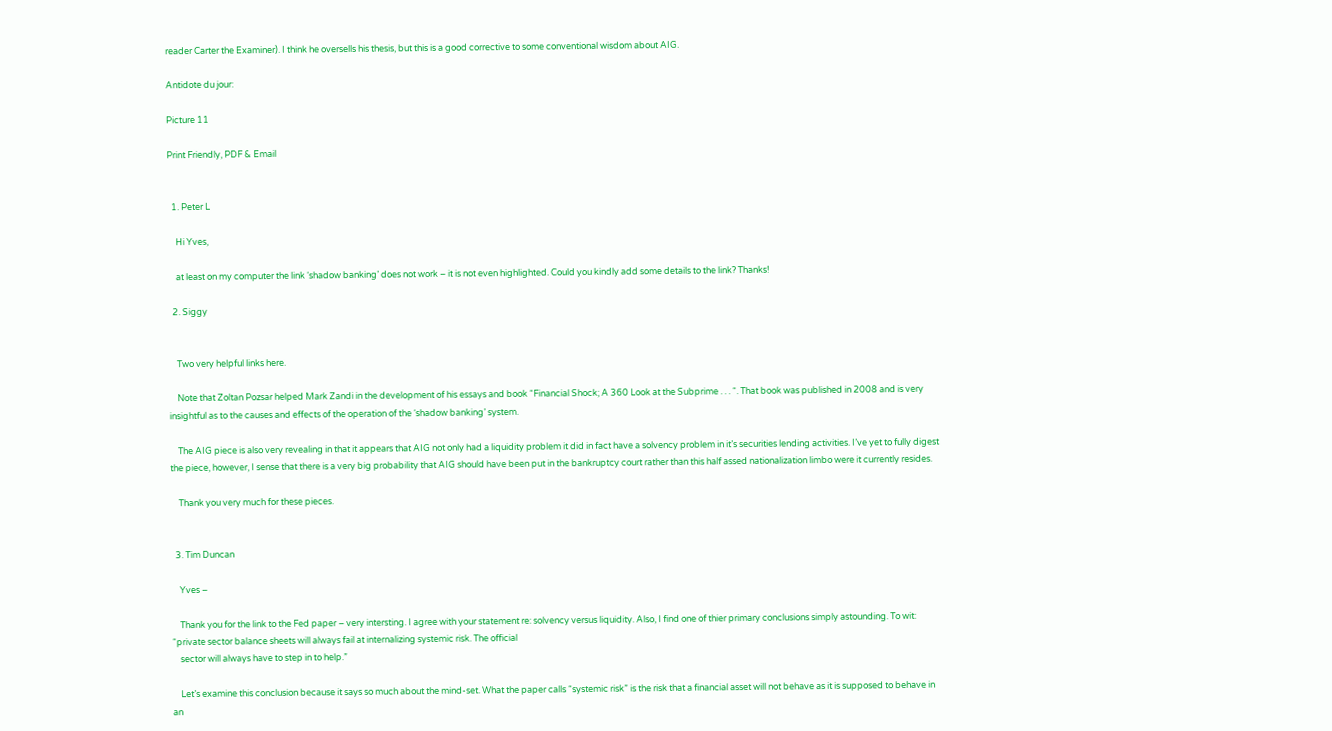reader Carter the Examiner). I think he oversells his thesis, but this is a good corrective to some conventional wisdom about AIG.

Antidote du jour:

Picture 11

Print Friendly, PDF & Email


  1. Peter L

    Hi Yves,

    at least on my computer the link ‘shadow banking’ does not work – it is not even highlighted. Could you kindly add some details to the link? Thanks!

  2. Siggy


    Two very helpful links here.

    Note that Zoltan Pozsar helped Mark Zandi in the development of his essays and book “Financial Shock; A 360 Look at the Subprime . . . “. That book was published in 2008 and is very insightful as to the causes and effects of the operation of the ‘shadow banking’ system.

    The AIG piece is also very revealing in that it appears that AIG not only had a liquidity problem it did in fact have a solvency problem in it’s securities lending activities. I’ve yet to fully digest the piece, however, I sense that there is a very big probability that AIG should have been put in the bankruptcy court rather than this half assed nationalization limbo were it currently resides.

    Thank you very much for these pieces.


  3. Tim Duncan

    Yves –

    Thank you for the link to the Fed paper – very intersting. I agree with your statement re: solvency versus liquidity. Also, I find one of thier primary conclusions simply astounding. To wit: “private sector balance sheets will always fail at internalizing systemic risk. The official
    sector will always have to step in to help.”

    Let’s examine this conclusion because it says so much about the mind-set. What the paper calls “systemic risk” is the risk that a financial asset will not behave as it is supposed to behave in an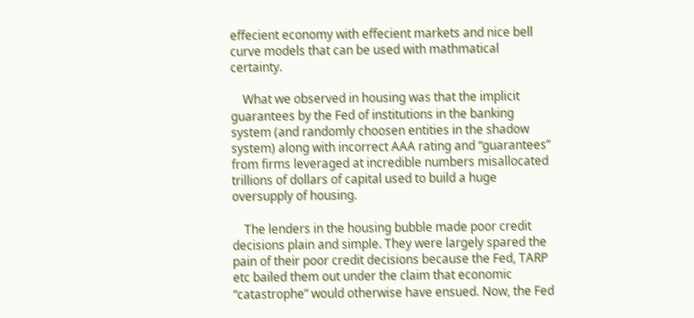effecient economy with effecient markets and nice bell curve models that can be used with mathmatical certainty.

    What we observed in housing was that the implicit guarantees by the Fed of institutions in the banking system (and randomly choosen entities in the shadow system) along with incorrect AAA rating and “guarantees” from firms leveraged at incredible numbers misallocated trillions of dollars of capital used to build a huge oversupply of housing.

    The lenders in the housing bubble made poor credit decisions plain and simple. They were largely spared the pain of their poor credit decisions because the Fed, TARP etc bailed them out under the claim that economic “catastrophe” would otherwise have ensued. Now, the Fed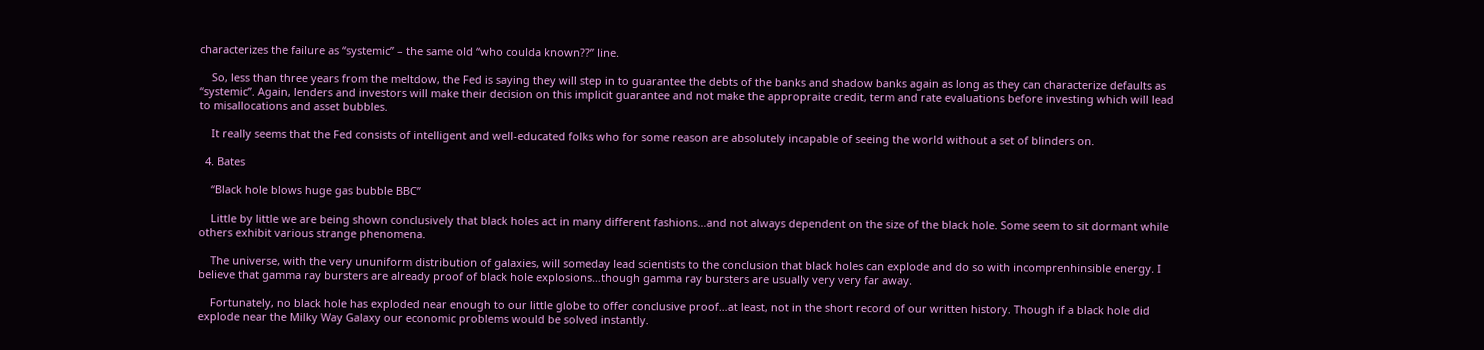characterizes the failure as “systemic” – the same old “who coulda known??” line.

    So, less than three years from the meltdow, the Fed is saying they will step in to guarantee the debts of the banks and shadow banks again as long as they can characterize defaults as “systemic”. Again, lenders and investors will make their decision on this implicit guarantee and not make the appropraite credit, term and rate evaluations before investing which will lead to misallocations and asset bubbles.

    It really seems that the Fed consists of intelligent and well-educated folks who for some reason are absolutely incapable of seeing the world without a set of blinders on.

  4. Bates

    “Black hole blows huge gas bubble BBC”

    Little by little we are being shown conclusively that black holes act in many different fashions…and not always dependent on the size of the black hole. Some seem to sit dormant while others exhibit various strange phenomena.

    The universe, with the very ununiform distribution of galaxies, will someday lead scientists to the conclusion that black holes can explode and do so with incomprenhinsible energy. I believe that gamma ray bursters are already proof of black hole explosions…though gamma ray bursters are usually very very far away.

    Fortunately, no black hole has exploded near enough to our little globe to offer conclusive proof…at least, not in the short record of our written history. Though if a black hole did explode near the Milky Way Galaxy our economic problems would be solved instantly.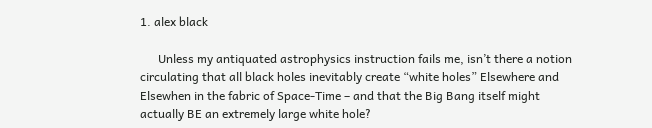1. alex black

      Unless my antiquated astrophysics instruction fails me, isn’t there a notion circulating that all black holes inevitably create “white holes” Elsewhere and Elsewhen in the fabric of Space-Time – and that the Big Bang itself might actually BE an extremely large white hole?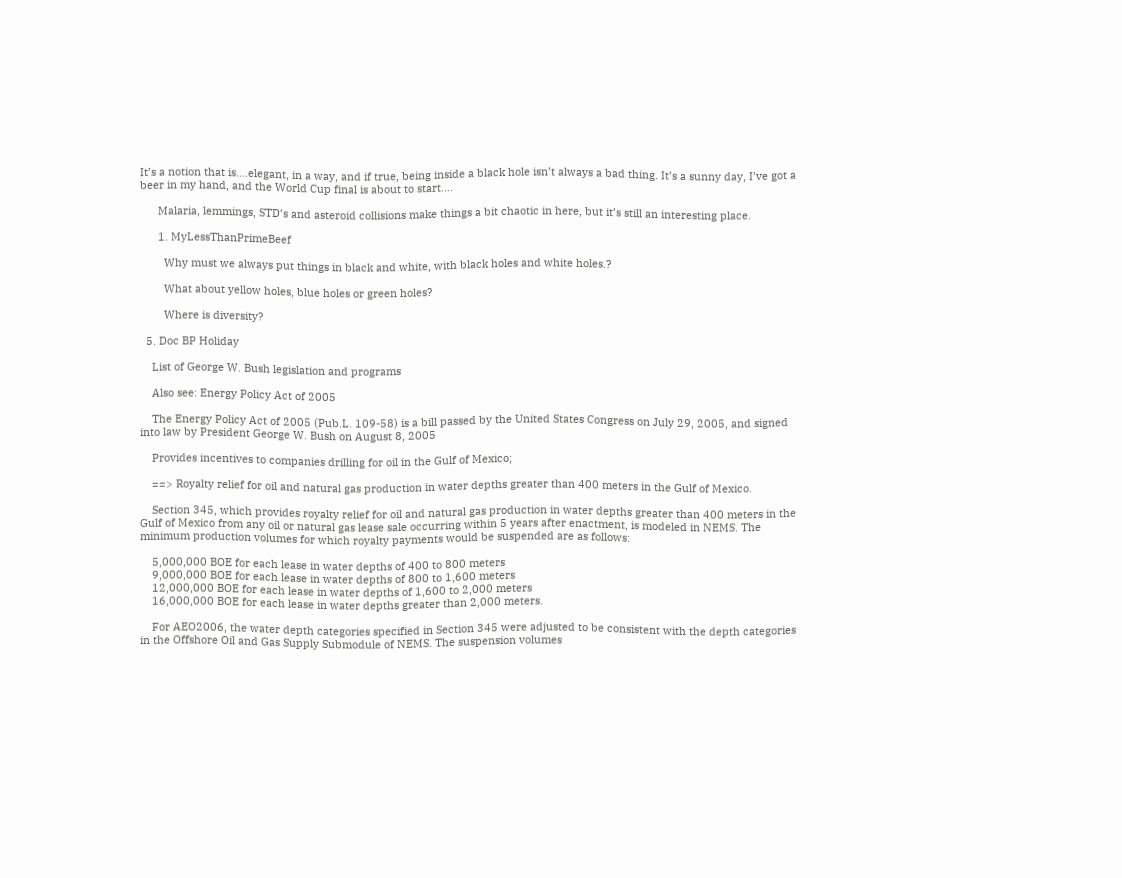It’s a notion that is….elegant, in a way, and if true, being inside a black hole isn’t always a bad thing. It’s a sunny day, I’ve got a beer in my hand, and the World Cup final is about to start….

      Malaria, lemmings, STD’s and asteroid collisions make things a bit chaotic in here, but it’s still an interesting place.

      1. MyLessThanPrimeBeef

        Why must we always put things in black and white, with black holes and white holes.?

        What about yellow holes, blue holes or green holes?

        Where is diversity?

  5. Doc BP Holiday

    List of George W. Bush legislation and programs

    Also see: Energy Policy Act of 2005

    The Energy Policy Act of 2005 (Pub.L. 109-58) is a bill passed by the United States Congress on July 29, 2005, and signed into law by President George W. Bush on August 8, 2005

    Provides incentives to companies drilling for oil in the Gulf of Mexico;

    ==> Royalty relief for oil and natural gas production in water depths greater than 400 meters in the Gulf of Mexico.

    Section 345, which provides royalty relief for oil and natural gas production in water depths greater than 400 meters in the Gulf of Mexico from any oil or natural gas lease sale occurring within 5 years after enactment, is modeled in NEMS. The minimum production volumes for which royalty payments would be suspended are as follows:

    5,000,000 BOE for each lease in water depths of 400 to 800 meters
    9,000,000 BOE for each lease in water depths of 800 to 1,600 meters
    12,000,000 BOE for each lease in water depths of 1,600 to 2,000 meters
    16,000,000 BOE for each lease in water depths greater than 2,000 meters.

    For AEO2006, the water depth categories specified in Section 345 were adjusted to be consistent with the depth categories in the Offshore Oil and Gas Supply Submodule of NEMS. The suspension volumes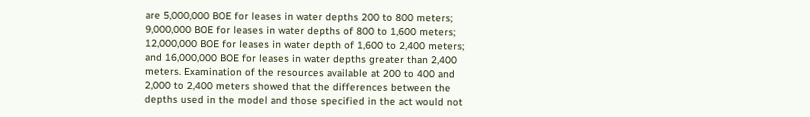are 5,000,000 BOE for leases in water depths 200 to 800 meters; 9,000,000 BOE for leases in water depths of 800 to 1,600 meters; 12,000,000 BOE for leases in water depth of 1,600 to 2,400 meters; and 16,000,000 BOE for leases in water depths greater than 2,400 meters. Examination of the resources available at 200 to 400 and 2,000 to 2,400 meters showed that the differences between the depths used in the model and those specified in the act would not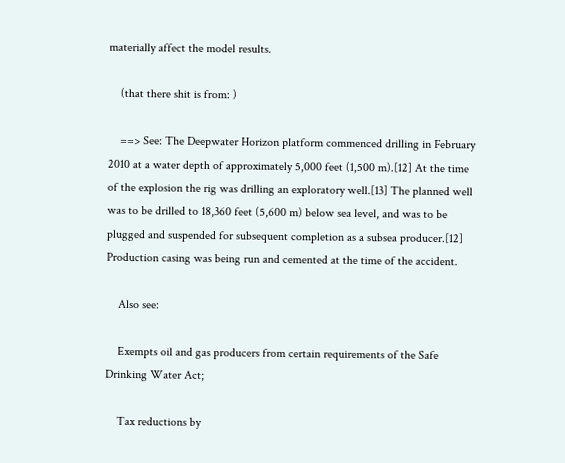materially affect the model results.

    (that there shit is from: )

    ==> See: The Deepwater Horizon platform commenced drilling in February 2010 at a water depth of approximately 5,000 feet (1,500 m).[12] At the time of the explosion the rig was drilling an exploratory well.[13] The planned well was to be drilled to 18,360 feet (5,600 m) below sea level, and was to be plugged and suspended for subsequent completion as a subsea producer.[12] Production casing was being run and cemented at the time of the accident.

    Also see:

    Exempts oil and gas producers from certain requirements of the Safe Drinking Water Act;

    Tax reductions by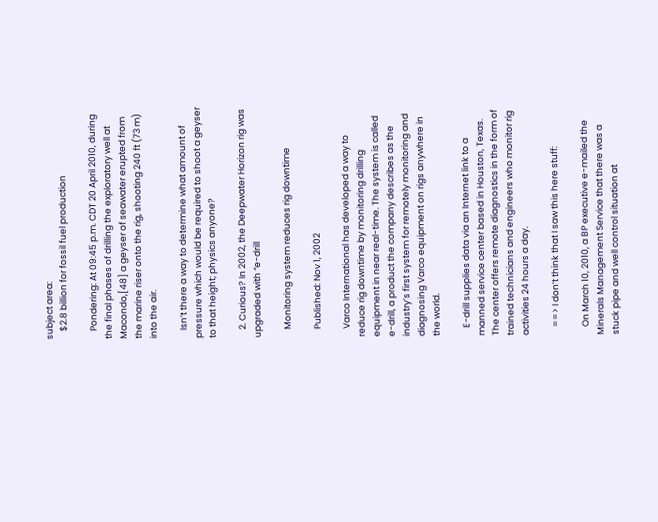subject area:
    $2.8 billion for fossil fuel production

    Pondering: At 09:45 p.m. CDT 20 April 2010, during the final phases of drilling the exploratory well at Macondo,[48] a geyser of seawater erupted from the marine riser onto the rig, shooting 240 ft (73 m) into the air.

    Isn’t there a way to determine what amount of pressure which would be required to shoot a geyser to that height; physics anyone?

    2. Curious? In 2002, the Deepwater Horizon rig was upgraded with “e-drill

    Monitoring system reduces rig downtime

    Published: Nov 1, 2002

    Varco International has developed a way to reduce rig downtime by monitoring drilling equipment in near real-time. The system is called e-drill, a product the company describes as the industry’s first system for remotely monitoring and diagnosing Varco equipment on rigs anywhere in the world.

    E-drill supplies data via an Internet link to a manned service center based in Houston, Texas. The center offers remote diagnostics in the form of trained technicians and engineers who monitor rig activities 24 hours a day.

    ==> I don’t think that I saw this here stuff:

    On March 10, 2010, a BP executive e-mailed the Minerals Management Service that there was a stuck pipe and well control situation at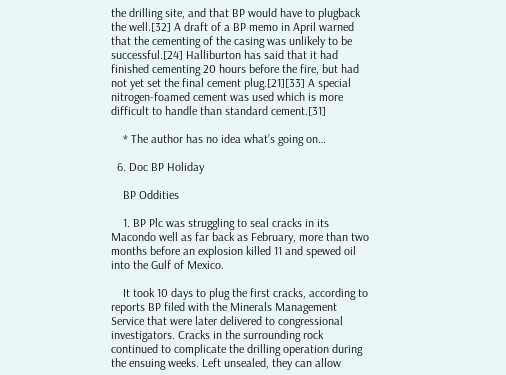the drilling site, and that BP would have to plugback the well.[32] A draft of a BP memo in April warned that the cementing of the casing was unlikely to be successful.[24] Halliburton has said that it had finished cementing 20 hours before the fire, but had not yet set the final cement plug.[21][33] A special nitrogen-foamed cement was used which is more difficult to handle than standard cement.[31]

    * The author has no idea what’s going on…

  6. Doc BP Holiday

    BP Oddities

    1. BP Plc was struggling to seal cracks in its Macondo well as far back as February, more than two months before an explosion killed 11 and spewed oil into the Gulf of Mexico.

    It took 10 days to plug the first cracks, according to reports BP filed with the Minerals Management Service that were later delivered to congressional investigators. Cracks in the surrounding rock continued to complicate the drilling operation during the ensuing weeks. Left unsealed, they can allow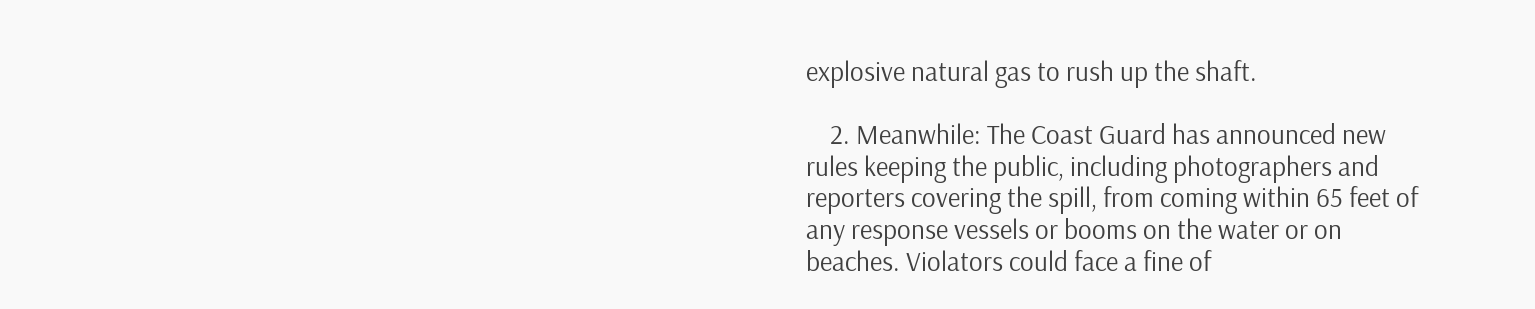explosive natural gas to rush up the shaft.

    2. Meanwhile: The Coast Guard has announced new rules keeping the public, including photographers and reporters covering the spill, from coming within 65 feet of any response vessels or booms on the water or on beaches. Violators could face a fine of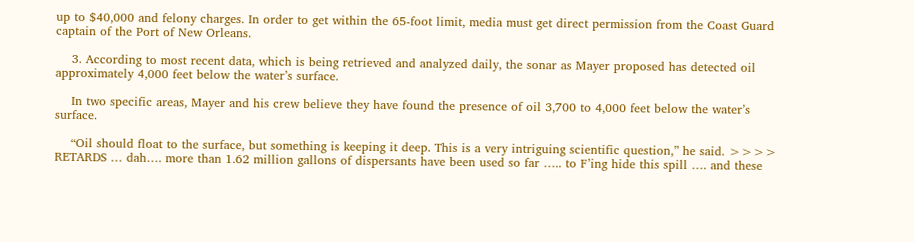up to $40,000 and felony charges. In order to get within the 65-foot limit, media must get direct permission from the Coast Guard captain of the Port of New Orleans.

    3. According to most recent data, which is being retrieved and analyzed daily, the sonar as Mayer proposed has detected oil approximately 4,000 feet below the water’s surface.

    In two specific areas, Mayer and his crew believe they have found the presence of oil 3,700 to 4,000 feet below the water’s surface.

    “Oil should float to the surface, but something is keeping it deep. This is a very intriguing scientific question,” he said. >>>> RETARDS … dah…. more than 1.62 million gallons of dispersants have been used so far ….. to F’ing hide this spill …. and these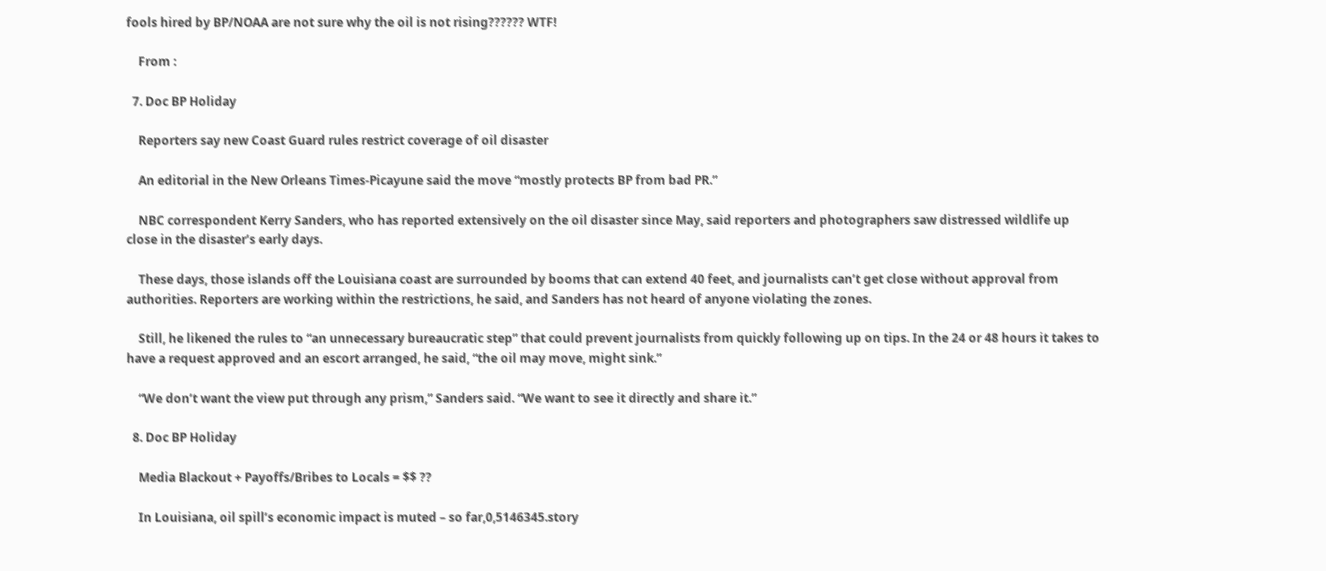fools hired by BP/NOAA are not sure why the oil is not rising?????? WTF!

    From :

  7. Doc BP Holiday

    Reporters say new Coast Guard rules restrict coverage of oil disaster

    An editorial in the New Orleans Times-Picayune said the move “mostly protects BP from bad PR.”

    NBC correspondent Kerry Sanders, who has reported extensively on the oil disaster since May, said reporters and photographers saw distressed wildlife up close in the disaster’s early days.

    These days, those islands off the Louisiana coast are surrounded by booms that can extend 40 feet, and journalists can’t get close without approval from authorities. Reporters are working within the restrictions, he said, and Sanders has not heard of anyone violating the zones.

    Still, he likened the rules to “an unnecessary bureaucratic step” that could prevent journalists from quickly following up on tips. In the 24 or 48 hours it takes to have a request approved and an escort arranged, he said, “the oil may move, might sink.”

    “We don’t want the view put through any prism,” Sanders said. “We want to see it directly and share it.”

  8. Doc BP Holiday

    Media Blackout + Payoffs/Bribes to Locals = $$ ??

    In Louisiana, oil spill’s economic impact is muted – so far,0,5146345.story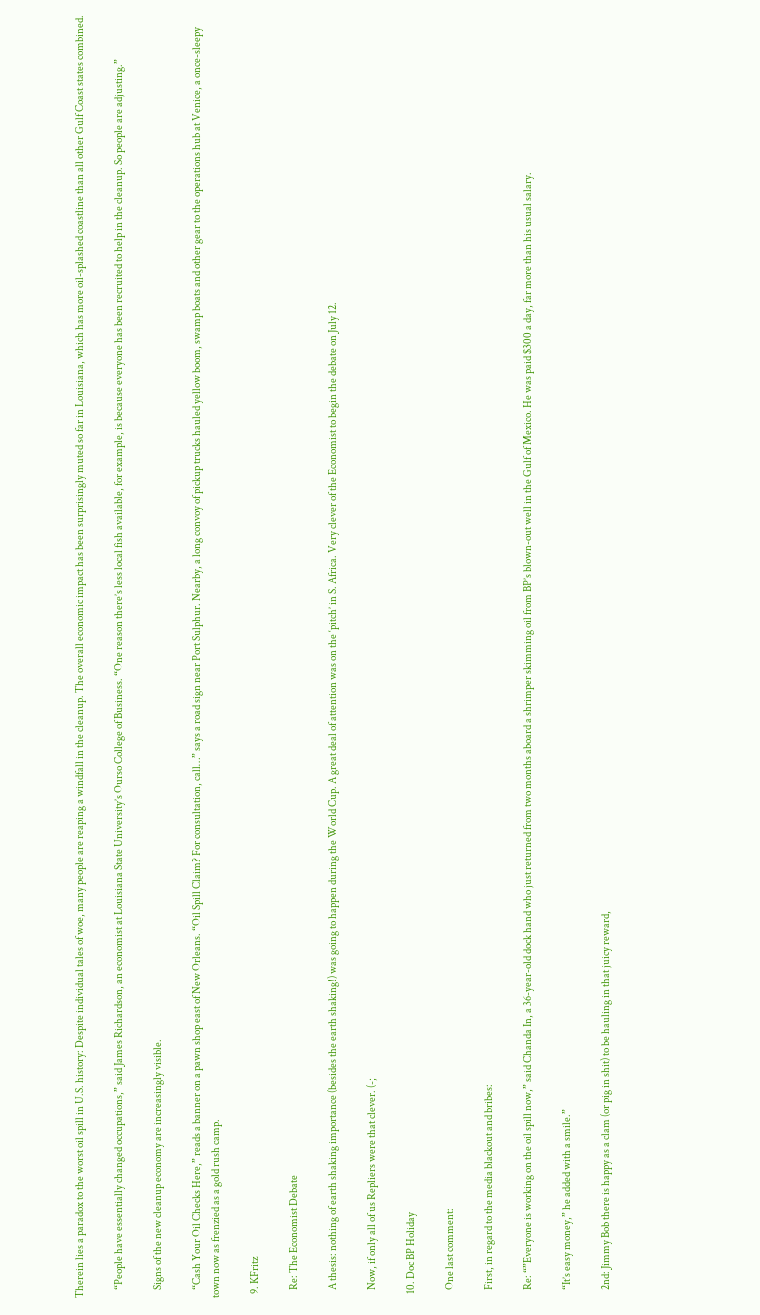Therein lies a paradox to the worst oil spill in U.S. history: Despite individual tales of woe, many people are reaping a windfall in the cleanup. The overall economic impact has been surprisingly muted so far in Louisiana, which has more oil-splashed coastline than all other Gulf Coast states combined.

    “People have essentially changed occupations,” said James Richardson, an economist at Louisiana State University’s Ourso College of Business. “One reason there’s less local fish available, for example, is because everyone has been recruited to help in the cleanup. So people are adjusting.”

    Signs of the new cleanup economy are increasingly visible.

    “Cash Your Oil Checks Here,” reads a banner on a pawn shop east of New Orleans. “Oil Spill Claim? For consultation, call…” says a road sign near Port Sulphur. Nearby, a long convoy of pickup trucks hauled yellow boom, swamp boats and other gear to the operations hub at Venice, a once-sleepy town now as frenzied as a gold rush camp.

  9. KFritz

    Re: The Economist Debate

    A thesis: nothing of earth shaking importance (besides the earth shaking!) was going to happen during the World Cup. A great deal of attention was on the ‘pitch’ in S. Africa. Very clever of the Economist to begin the debate on July 12.

    Now, if only all of us Repliers were that clever. (-;

  10. Doc BP Holiday

    One last comment:

    First, in regard to the media blackout and bribes:

    Re: “”Everyone is working on the oil spill now,” said Chanda In, a 36-year-old dock hand who just returned from two months aboard a shrimper skimming oil from BP’s blown-out well in the Gulf of Mexico. He was paid $300 a day, far more than his usual salary.

    “It’s easy money,” he added with a smile.”

    2nd: Jimmy Bob there is happy as a clam (or pig in shit) to be hauling in that juicy reward,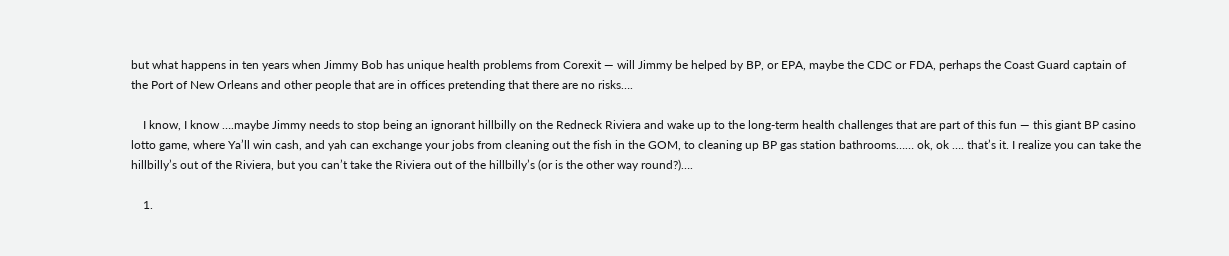but what happens in ten years when Jimmy Bob has unique health problems from Corexit — will Jimmy be helped by BP, or EPA, maybe the CDC or FDA, perhaps the Coast Guard captain of the Port of New Orleans and other people that are in offices pretending that there are no risks….

    I know, I know ….maybe Jimmy needs to stop being an ignorant hillbilly on the Redneck Riviera and wake up to the long-term health challenges that are part of this fun — this giant BP casino lotto game, where Ya’ll win cash, and yah can exchange your jobs from cleaning out the fish in the GOM, to cleaning up BP gas station bathrooms…… ok, ok …. that’s it. I realize you can take the hillbilly’s out of the Riviera, but you can’t take the Riviera out of the hillbilly’s (or is the other way round?)….

    1.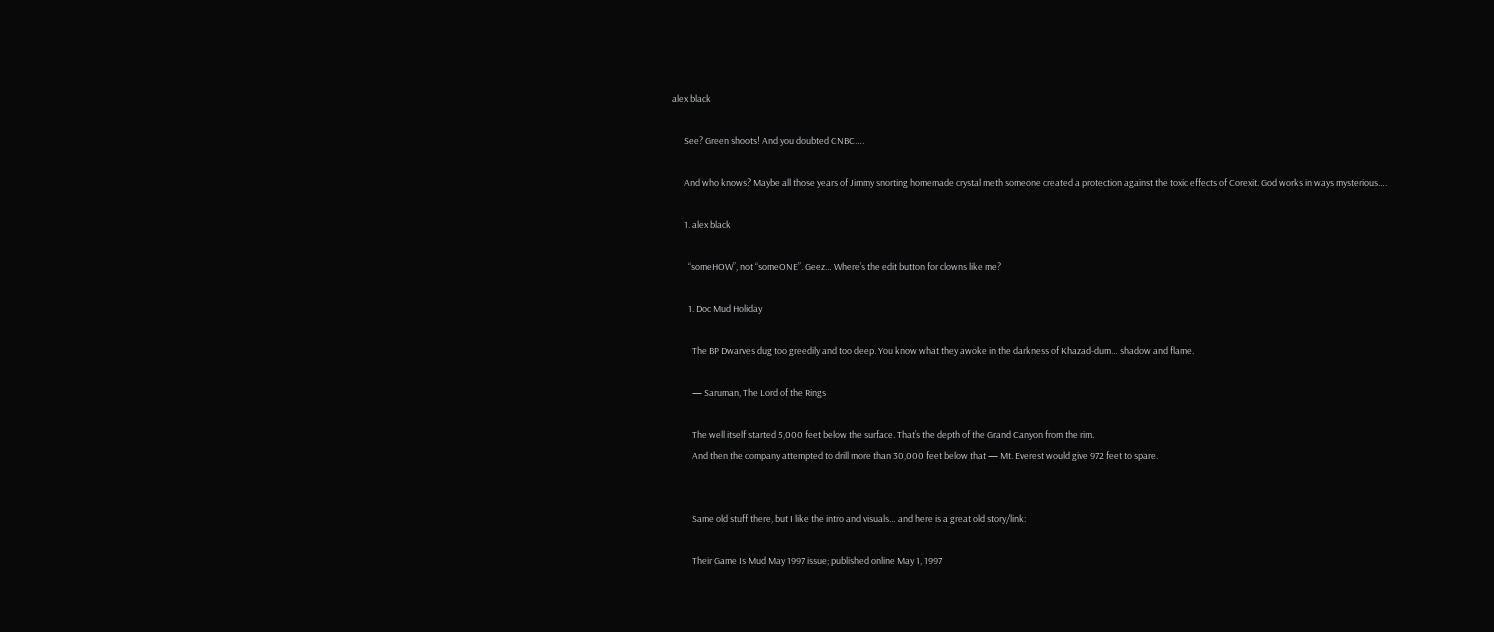alex black

      See? Green shoots! And you doubted CNBC….

      And who knows? Maybe all those years of Jimmy snorting homemade crystal meth someone created a protection against the toxic effects of Corexit. God works in ways mysterious….

      1. alex black

        “someHOW”, not “someONE”. Geez… Where’s the edit button for clowns like me?

        1. Doc Mud Holiday

          The BP Dwarves dug too greedily and too deep. You know what they awoke in the darkness of Khazad-dum… shadow and flame.

          — Saruman, The Lord of the Rings

          The well itself started 5,000 feet below the surface. That’s the depth of the Grand Canyon from the rim.
          And then the company attempted to drill more than 30,000 feet below that — Mt. Everest would give 972 feet to spare.


          Same old stuff there, but I like the intro and visuals… and here is a great old story/link:

          Their Game Is Mud May 1997 issue; published online May 1, 1997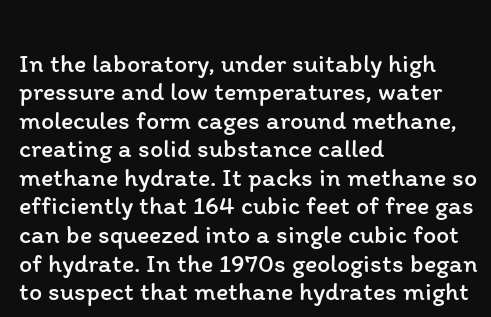In the laboratory, under suitably high pressure and low temperatures, water molecules form cages around methane, creating a solid substance called methane hydrate. It packs in methane so efficiently that 164 cubic feet of free gas can be squeezed into a single cubic foot of hydrate. In the 1970s geologists began to suspect that methane hydrates might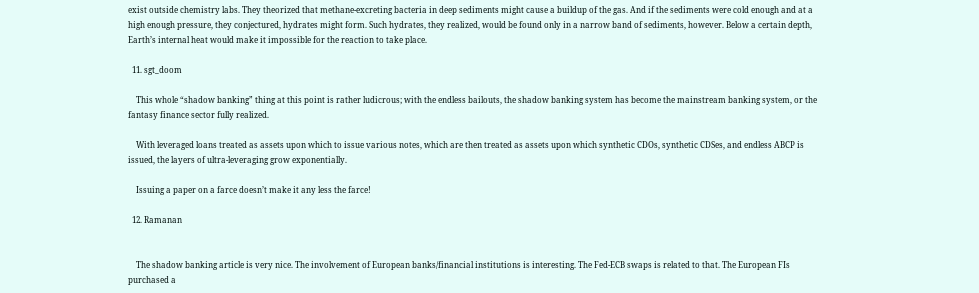exist outside chemistry labs. They theorized that methane-excreting bacteria in deep sediments might cause a buildup of the gas. And if the sediments were cold enough and at a high enough pressure, they conjectured, hydrates might form. Such hydrates, they realized, would be found only in a narrow band of sediments, however. Below a certain depth, Earth’s internal heat would make it impossible for the reaction to take place.

  11. sgt_doom

    This whole “shadow banking” thing at this point is rather ludicrous; with the endless bailouts, the shadow banking system has become the mainstream banking system, or the fantasy finance sector fully realized.

    With leveraged loans treated as assets upon which to issue various notes, which are then treated as assets upon which synthetic CDOs, synthetic CDSes, and endless ABCP is issued, the layers of ultra-leveraging grow exponentially.

    Issuing a paper on a farce doesn’t make it any less the farce!

  12. Ramanan


    The shadow banking article is very nice. The involvement of European banks/financial institutions is interesting. The Fed-ECB swaps is related to that. The European FIs purchased a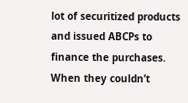lot of securitized products and issued ABCPs to finance the purchases. When they couldn’t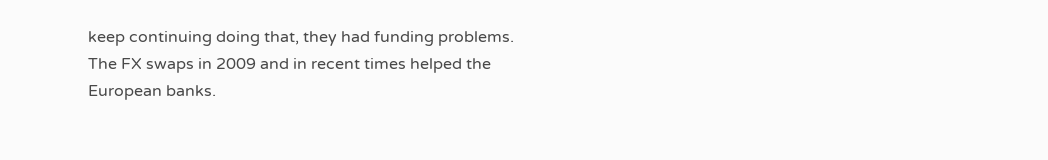keep continuing doing that, they had funding problems. The FX swaps in 2009 and in recent times helped the European banks.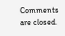Comments are closed.